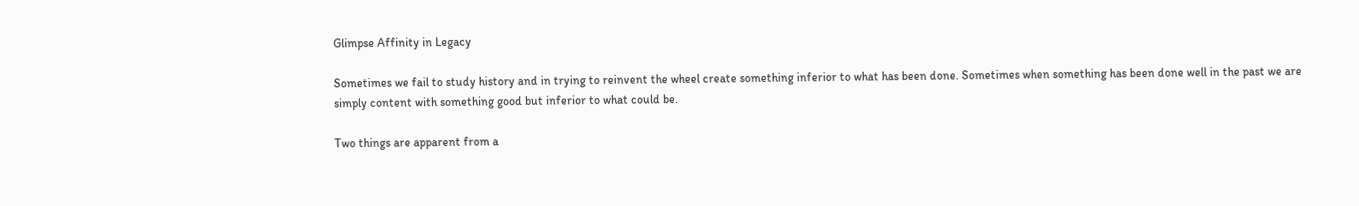Glimpse Affinity in Legacy

Sometimes we fail to study history and in trying to reinvent the wheel create something inferior to what has been done. Sometimes when something has been done well in the past we are simply content with something good but inferior to what could be.

Two things are apparent from a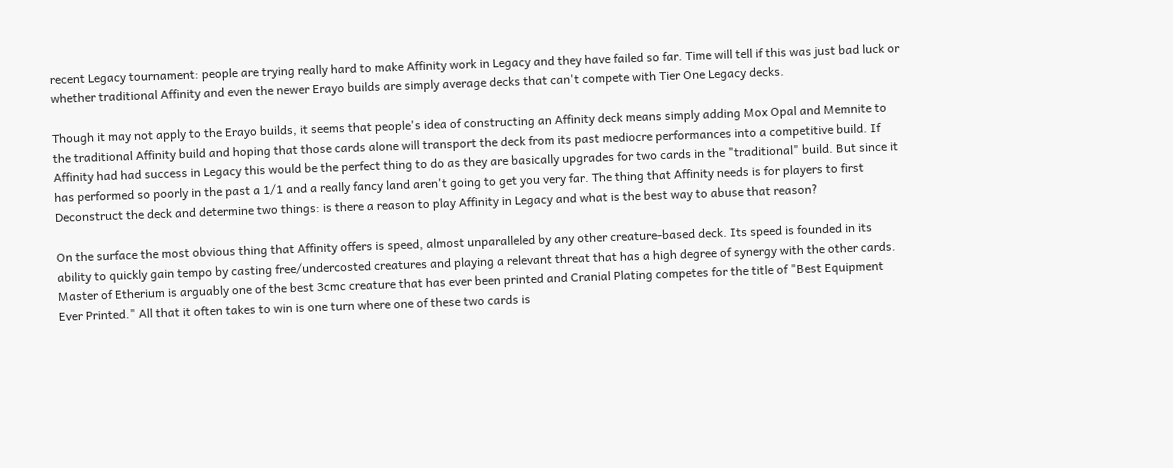recent Legacy tournament: people are trying really hard to make Affinity work in Legacy and they have failed so far. Time will tell if this was just bad luck or whether traditional Affinity and even the newer Erayo builds are simply average decks that can't compete with Tier One Legacy decks.

Though it may not apply to the Erayo builds, it seems that people's idea of constructing an Affinity deck means simply adding Mox Opal and Memnite to the traditional Affinity build and hoping that those cards alone will transport the deck from its past mediocre performances into a competitive build. If Affinity had had success in Legacy this would be the perfect thing to do as they are basically upgrades for two cards in the "traditional" build. But since it has performed so poorly in the past a 1/1 and a really fancy land aren't going to get you very far. The thing that Affinity needs is for players to first Deconstruct the deck and determine two things: is there a reason to play Affinity in Legacy and what is the best way to abuse that reason?

On the surface the most obvious thing that Affinity offers is speed, almost unparalleled by any other creature-based deck. Its speed is founded in its ability to quickly gain tempo by casting free/undercosted creatures and playing a relevant threat that has a high degree of synergy with the other cards. Master of Etherium is arguably one of the best 3cmc creature that has ever been printed and Cranial Plating competes for the title of "Best Equipment Ever Printed." All that it often takes to win is one turn where one of these two cards is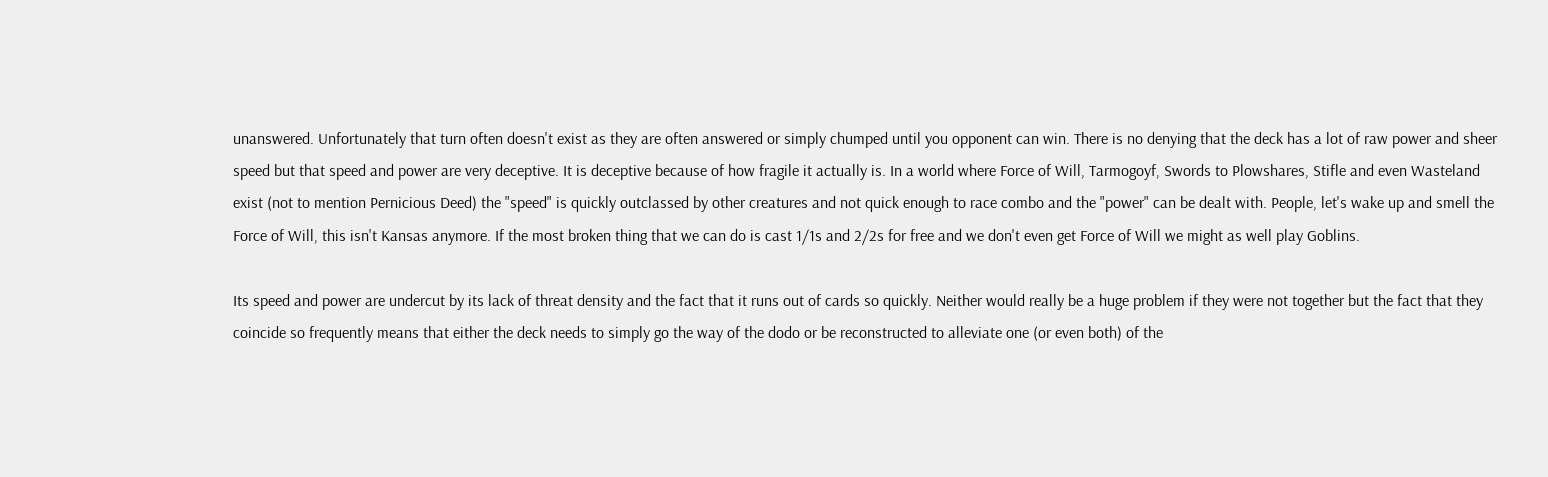unanswered. Unfortunately that turn often doesn't exist as they are often answered or simply chumped until you opponent can win. There is no denying that the deck has a lot of raw power and sheer speed but that speed and power are very deceptive. It is deceptive because of how fragile it actually is. In a world where Force of Will, Tarmogoyf, Swords to Plowshares, Stifle and even Wasteland exist (not to mention Pernicious Deed) the "speed" is quickly outclassed by other creatures and not quick enough to race combo and the "power" can be dealt with. People, let's wake up and smell the Force of Will, this isn't Kansas anymore. If the most broken thing that we can do is cast 1/1s and 2/2s for free and we don't even get Force of Will we might as well play Goblins.

Its speed and power are undercut by its lack of threat density and the fact that it runs out of cards so quickly. Neither would really be a huge problem if they were not together but the fact that they coincide so frequently means that either the deck needs to simply go the way of the dodo or be reconstructed to alleviate one (or even both) of the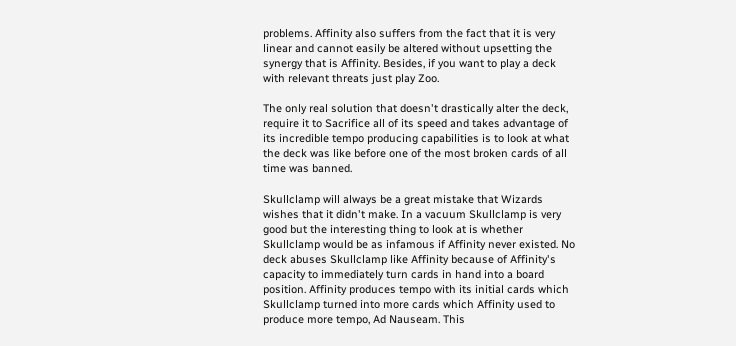problems. Affinity also suffers from the fact that it is very linear and cannot easily be altered without upsetting the synergy that is Affinity. Besides, if you want to play a deck with relevant threats just play Zoo.

The only real solution that doesn't drastically alter the deck, require it to Sacrifice all of its speed and takes advantage of its incredible tempo producing capabilities is to look at what the deck was like before one of the most broken cards of all time was banned.

Skullclamp will always be a great mistake that Wizards wishes that it didn't make. In a vacuum Skullclamp is very good but the interesting thing to look at is whether Skullclamp would be as infamous if Affinity never existed. No deck abuses Skullclamp like Affinity because of Affinity's capacity to immediately turn cards in hand into a board position. Affinity produces tempo with its initial cards which Skullclamp turned into more cards which Affinity used to produce more tempo, Ad Nauseam. This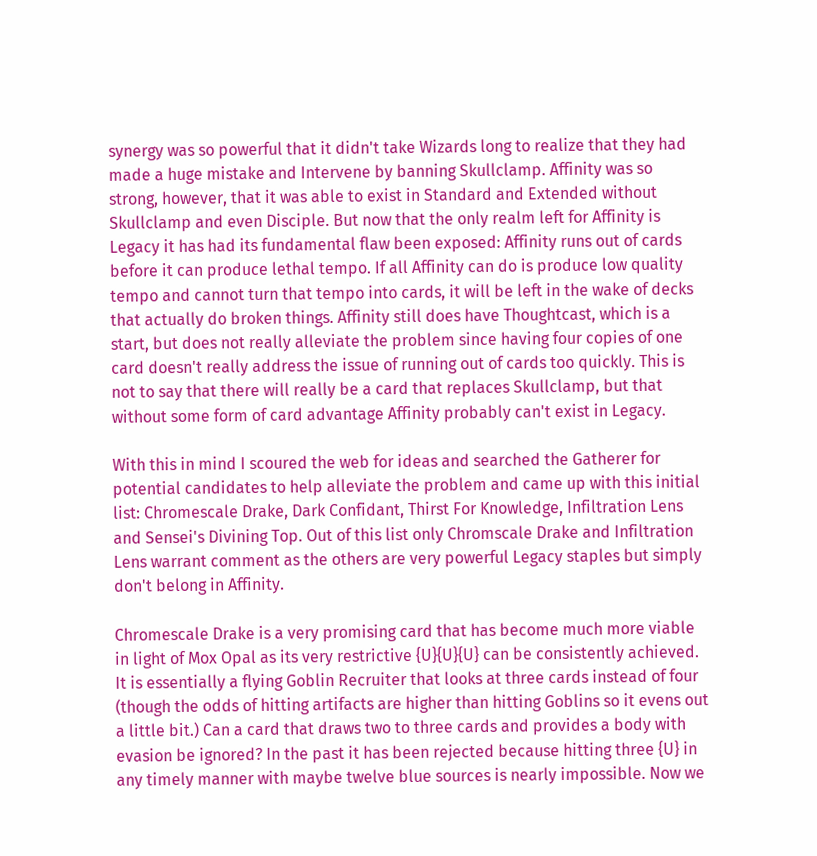synergy was so powerful that it didn't take Wizards long to realize that they had made a huge mistake and Intervene by banning Skullclamp. Affinity was so strong, however, that it was able to exist in Standard and Extended without Skullclamp and even Disciple. But now that the only realm left for Affinity is Legacy it has had its fundamental flaw been exposed: Affinity runs out of cards before it can produce lethal tempo. If all Affinity can do is produce low quality tempo and cannot turn that tempo into cards, it will be left in the wake of decks that actually do broken things. Affinity still does have Thoughtcast, which is a start, but does not really alleviate the problem since having four copies of one card doesn't really address the issue of running out of cards too quickly. This is not to say that there will really be a card that replaces Skullclamp, but that without some form of card advantage Affinity probably can't exist in Legacy.

With this in mind I scoured the web for ideas and searched the Gatherer for potential candidates to help alleviate the problem and came up with this initial list: Chromescale Drake, Dark Confidant, Thirst For Knowledge, Infiltration Lens and Sensei's Divining Top. Out of this list only Chromscale Drake and Infiltration Lens warrant comment as the others are very powerful Legacy staples but simply don't belong in Affinity.

Chromescale Drake is a very promising card that has become much more viable in light of Mox Opal as its very restrictive {U}{U}{U} can be consistently achieved. It is essentially a flying Goblin Recruiter that looks at three cards instead of four (though the odds of hitting artifacts are higher than hitting Goblins so it evens out a little bit.) Can a card that draws two to three cards and provides a body with evasion be ignored? In the past it has been rejected because hitting three {U} in any timely manner with maybe twelve blue sources is nearly impossible. Now we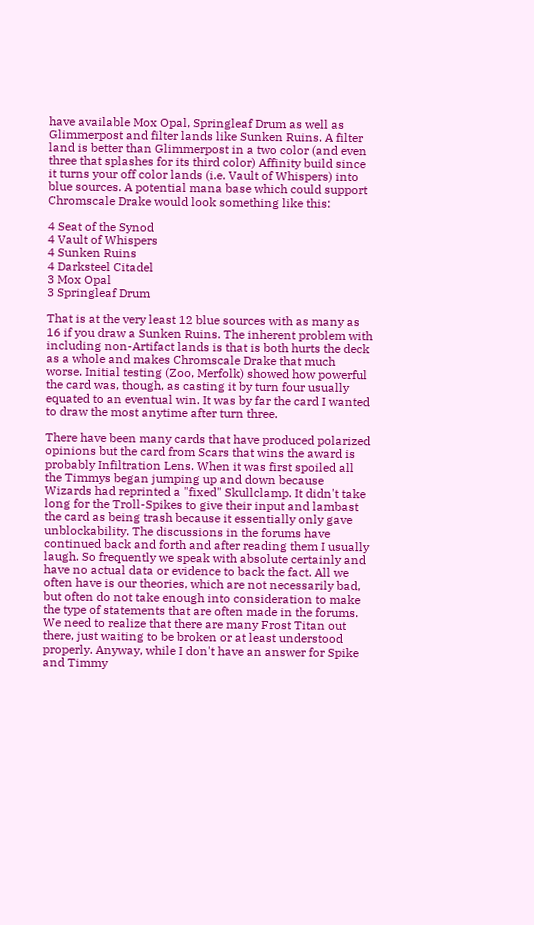have available Mox Opal, Springleaf Drum as well as Glimmerpost and filter lands like Sunken Ruins. A filter land is better than Glimmerpost in a two color (and even three that splashes for its third color) Affinity build since it turns your off color lands (i.e. Vault of Whispers) into blue sources. A potential mana base which could support Chromscale Drake would look something like this:

4 Seat of the Synod
4 Vault of Whispers
4 Sunken Ruins
4 Darksteel Citadel
3 Mox Opal
3 Springleaf Drum

That is at the very least 12 blue sources with as many as 16 if you draw a Sunken Ruins. The inherent problem with including non-Artifact lands is that is both hurts the deck as a whole and makes Chromscale Drake that much worse. Initial testing (Zoo, Merfolk) showed how powerful the card was, though, as casting it by turn four usually equated to an eventual win. It was by far the card I wanted to draw the most anytime after turn three.

There have been many cards that have produced polarized opinions but the card from Scars that wins the award is probably Infiltration Lens. When it was first spoiled all the Timmys began jumping up and down because Wizards had reprinted a "fixed" Skullclamp. It didn't take long for the Troll-Spikes to give their input and lambast the card as being trash because it essentially only gave unblockability. The discussions in the forums have continued back and forth and after reading them I usually laugh. So frequently we speak with absolute certainly and have no actual data or evidence to back the fact. All we often have is our theories, which are not necessarily bad, but often do not take enough into consideration to make the type of statements that are often made in the forums. We need to realize that there are many Frost Titan out there, just waiting to be broken or at least understood properly. Anyway, while I don't have an answer for Spike and Timmy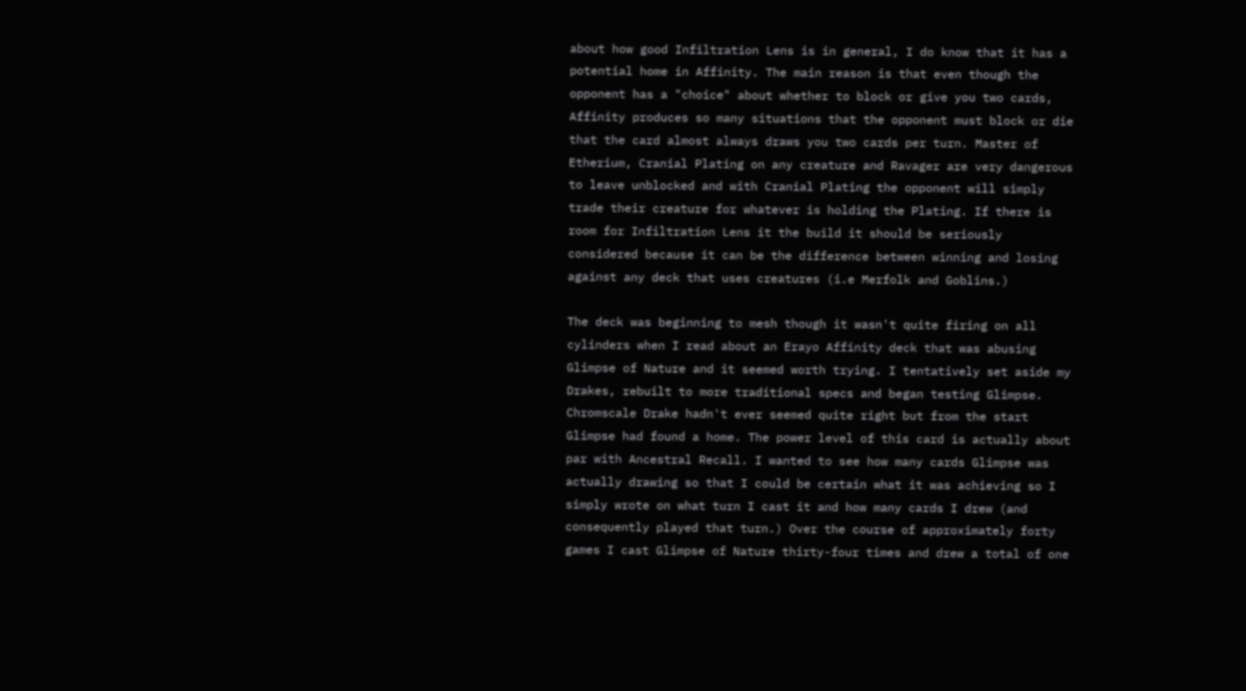about how good Infiltration Lens is in general, I do know that it has a potential home in Affinity. The main reason is that even though the opponent has a "choice" about whether to block or give you two cards, Affinity produces so many situations that the opponent must block or die that the card almost always draws you two cards per turn. Master of Etherium, Cranial Plating on any creature and Ravager are very dangerous to leave unblocked and with Cranial Plating the opponent will simply trade their creature for whatever is holding the Plating. If there is room for Infiltration Lens it the build it should be seriously considered because it can be the difference between winning and losing against any deck that uses creatures (i.e Merfolk and Goblins.)

The deck was beginning to mesh though it wasn't quite firing on all cylinders when I read about an Erayo Affinity deck that was abusing Glimpse of Nature and it seemed worth trying. I tentatively set aside my Drakes, rebuilt to more traditional specs and began testing Glimpse. Chromscale Drake hadn't ever seemed quite right but from the start Glimpse had found a home. The power level of this card is actually about par with Ancestral Recall. I wanted to see how many cards Glimpse was actually drawing so that I could be certain what it was achieving so I simply wrote on what turn I cast it and how many cards I drew (and consequently played that turn.) Over the course of approximately forty games I cast Glimpse of Nature thirty-four times and drew a total of one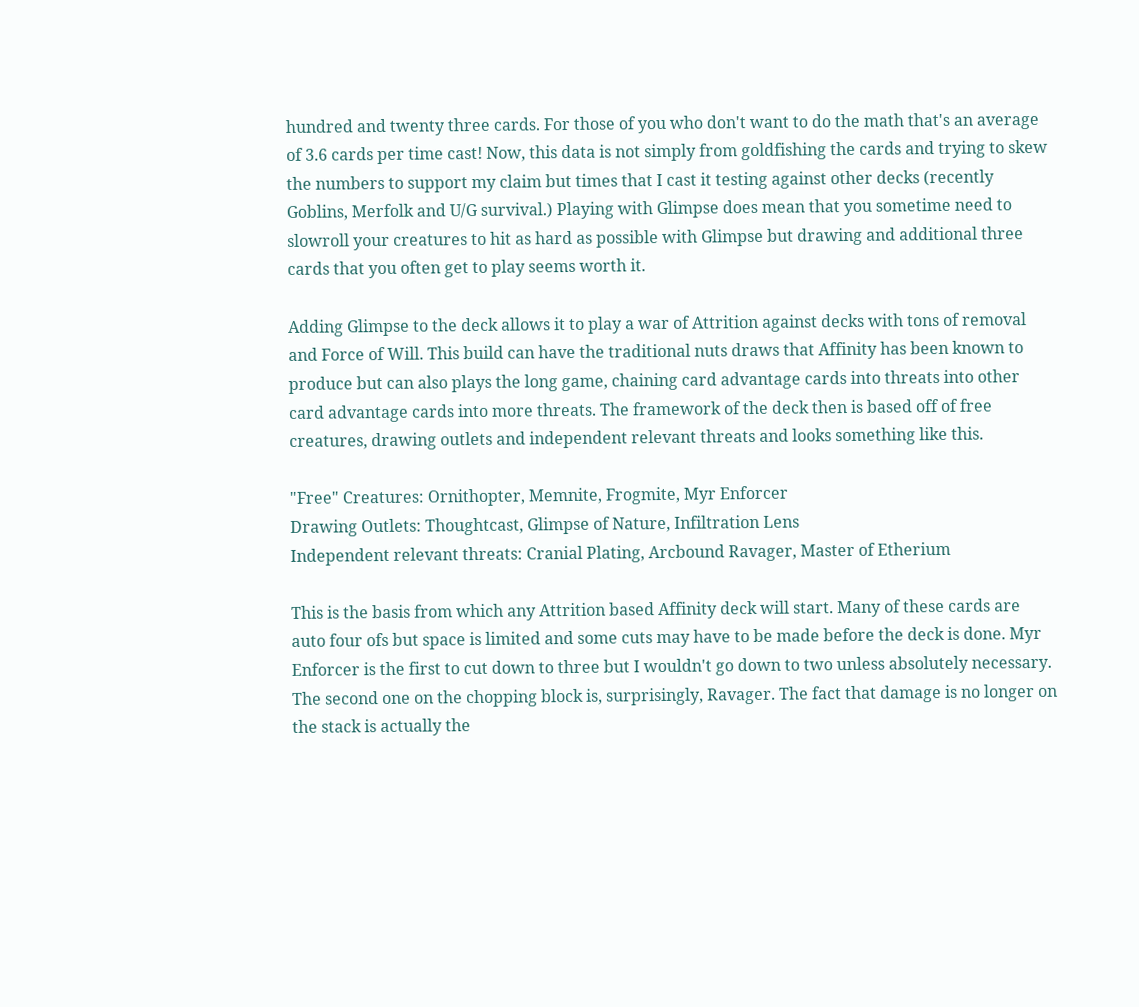hundred and twenty three cards. For those of you who don't want to do the math that's an average of 3.6 cards per time cast! Now, this data is not simply from goldfishing the cards and trying to skew the numbers to support my claim but times that I cast it testing against other decks (recently Goblins, Merfolk and U/G survival.) Playing with Glimpse does mean that you sometime need to slowroll your creatures to hit as hard as possible with Glimpse but drawing and additional three cards that you often get to play seems worth it.

Adding Glimpse to the deck allows it to play a war of Attrition against decks with tons of removal and Force of Will. This build can have the traditional nuts draws that Affinity has been known to produce but can also plays the long game, chaining card advantage cards into threats into other card advantage cards into more threats. The framework of the deck then is based off of free creatures, drawing outlets and independent relevant threats and looks something like this.

"Free" Creatures: Ornithopter, Memnite, Frogmite, Myr Enforcer
Drawing Outlets: Thoughtcast, Glimpse of Nature, Infiltration Lens
Independent relevant threats: Cranial Plating, Arcbound Ravager, Master of Etherium

This is the basis from which any Attrition based Affinity deck will start. Many of these cards are auto four ofs but space is limited and some cuts may have to be made before the deck is done. Myr Enforcer is the first to cut down to three but I wouldn't go down to two unless absolutely necessary. The second one on the chopping block is, surprisingly, Ravager. The fact that damage is no longer on the stack is actually the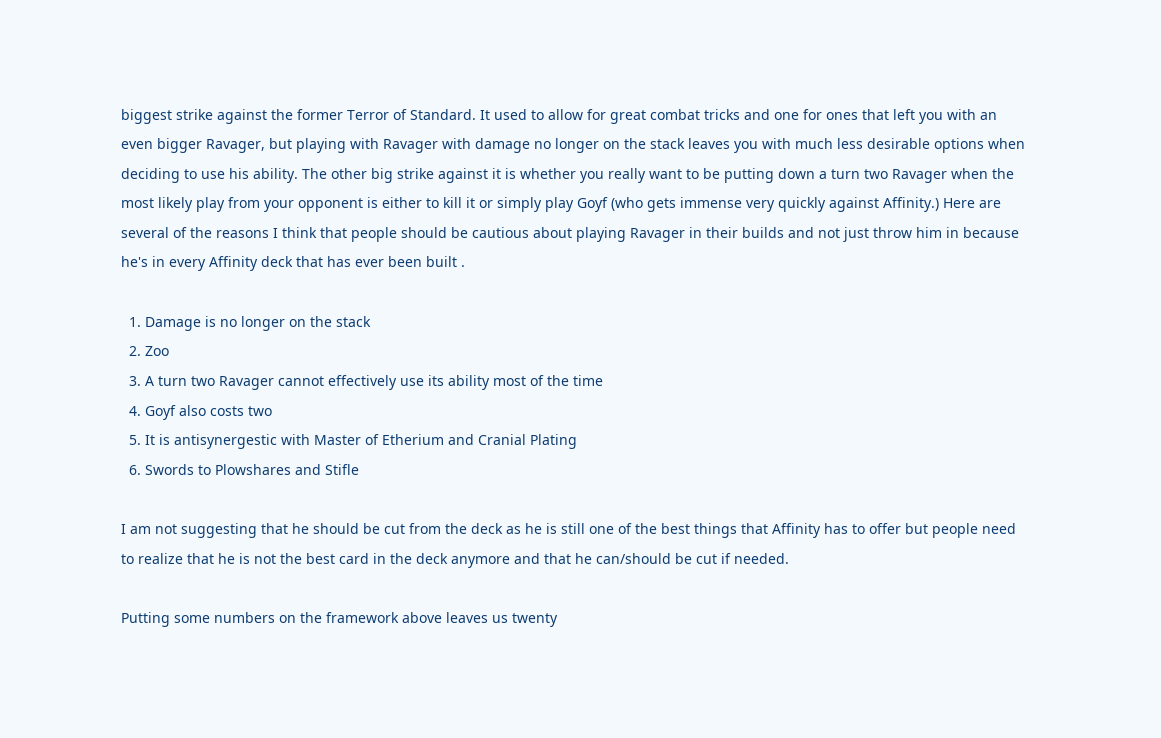biggest strike against the former Terror of Standard. It used to allow for great combat tricks and one for ones that left you with an even bigger Ravager, but playing with Ravager with damage no longer on the stack leaves you with much less desirable options when deciding to use his ability. The other big strike against it is whether you really want to be putting down a turn two Ravager when the most likely play from your opponent is either to kill it or simply play Goyf (who gets immense very quickly against Affinity.) Here are several of the reasons I think that people should be cautious about playing Ravager in their builds and not just throw him in because he's in every Affinity deck that has ever been built .

  1. Damage is no longer on the stack
  2. Zoo
  3. A turn two Ravager cannot effectively use its ability most of the time
  4. Goyf also costs two
  5. It is antisynergestic with Master of Etherium and Cranial Plating
  6. Swords to Plowshares and Stifle

I am not suggesting that he should be cut from the deck as he is still one of the best things that Affinity has to offer but people need to realize that he is not the best card in the deck anymore and that he can/should be cut if needed.

Putting some numbers on the framework above leaves us twenty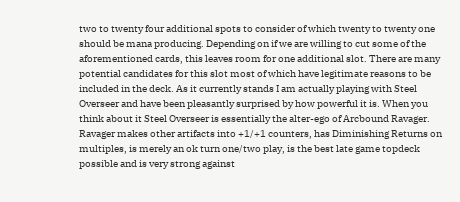two to twenty four additional spots to consider of which twenty to twenty one should be mana producing. Depending on if we are willing to cut some of the aforementioned cards, this leaves room for one additional slot. There are many potential candidates for this slot most of which have legitimate reasons to be included in the deck. As it currently stands I am actually playing with Steel Overseer and have been pleasantly surprised by how powerful it is. When you think about it Steel Overseer is essentially the alter-ego of Arcbound Ravager. Ravager makes other artifacts into +1/+1 counters, has Diminishing Returns on multiples, is merely an ok turn one/two play, is the best late game topdeck possible and is very strong against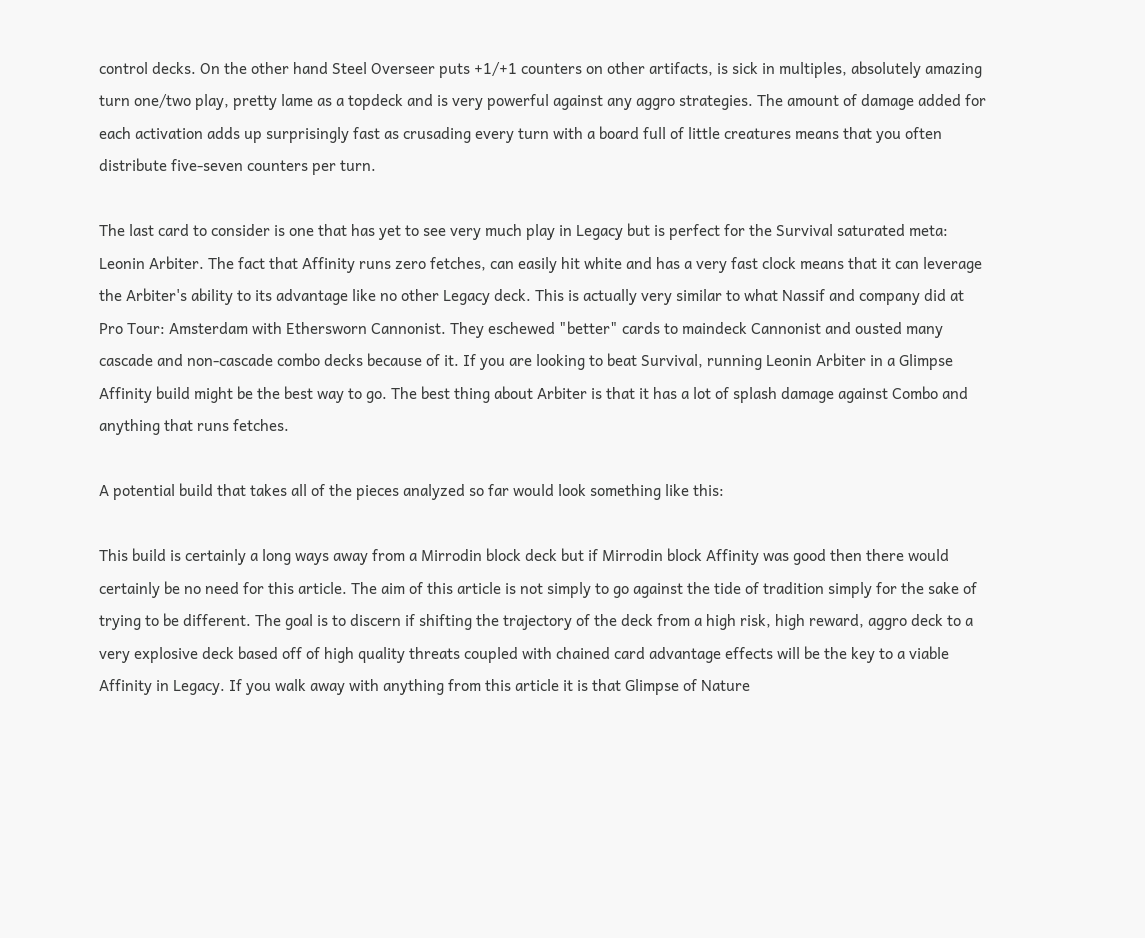control decks. On the other hand Steel Overseer puts +1/+1 counters on other artifacts, is sick in multiples, absolutely amazing turn one/two play, pretty lame as a topdeck and is very powerful against any aggro strategies. The amount of damage added for each activation adds up surprisingly fast as crusading every turn with a board full of little creatures means that you often distribute five-seven counters per turn.

The last card to consider is one that has yet to see very much play in Legacy but is perfect for the Survival saturated meta: Leonin Arbiter. The fact that Affinity runs zero fetches, can easily hit white and has a very fast clock means that it can leverage the Arbiter's ability to its advantage like no other Legacy deck. This is actually very similar to what Nassif and company did at Pro Tour: Amsterdam with Ethersworn Cannonist. They eschewed "better" cards to maindeck Cannonist and ousted many cascade and non-cascade combo decks because of it. If you are looking to beat Survival, running Leonin Arbiter in a Glimpse Affinity build might be the best way to go. The best thing about Arbiter is that it has a lot of splash damage against Combo and anything that runs fetches.

A potential build that takes all of the pieces analyzed so far would look something like this:

This build is certainly a long ways away from a Mirrodin block deck but if Mirrodin block Affinity was good then there would certainly be no need for this article. The aim of this article is not simply to go against the tide of tradition simply for the sake of trying to be different. The goal is to discern if shifting the trajectory of the deck from a high risk, high reward, aggro deck to a very explosive deck based off of high quality threats coupled with chained card advantage effects will be the key to a viable Affinity in Legacy. If you walk away with anything from this article it is that Glimpse of Nature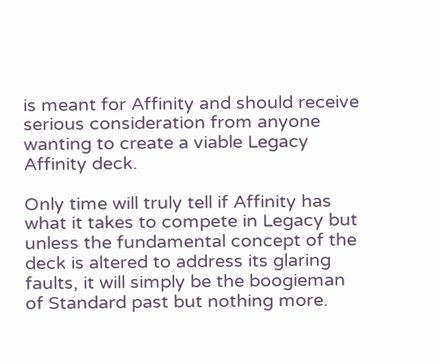is meant for Affinity and should receive serious consideration from anyone wanting to create a viable Legacy Affinity deck.

Only time will truly tell if Affinity has what it takes to compete in Legacy but unless the fundamental concept of the deck is altered to address its glaring faults, it will simply be the boogieman of Standard past but nothing more.